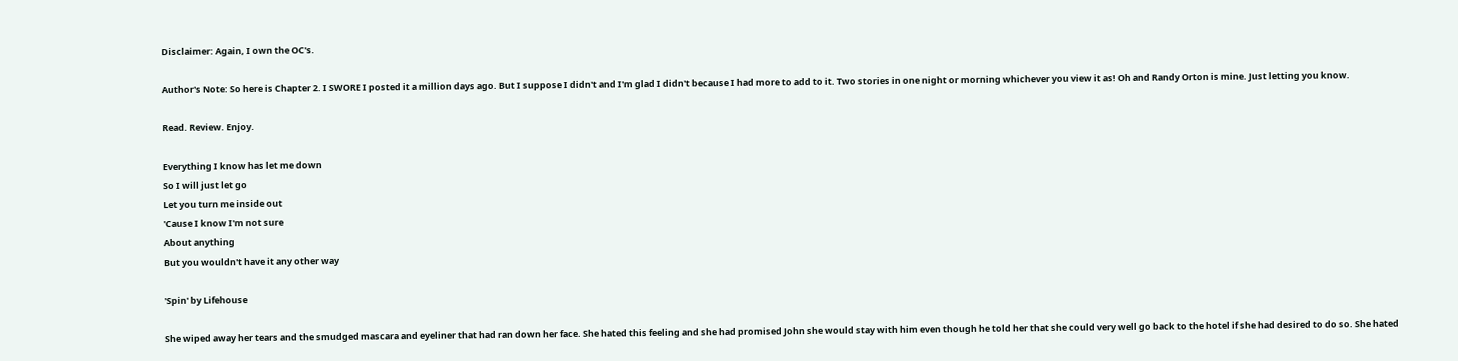Disclaimer: Again, I own the OC's.

Author's Note: So here is Chapter 2. I SWORE I posted it a million days ago. But I suppose I didn't and I'm glad I didn't because I had more to add to it. Two stories in one night or morning whichever you view it as! Oh and Randy Orton is mine. Just letting you know.

Read. Review. Enjoy.

Everything I know has let me down
So I will just let go
Let you turn me inside out
'Cause I know I'm not sure
About anything
But you wouldn't have it any other way

'Spin' by Lifehouse

She wiped away her tears and the smudged mascara and eyeliner that had ran down her face. She hated this feeling and she had promised John she would stay with him even though he told her that she could very well go back to the hotel if she had desired to do so. She hated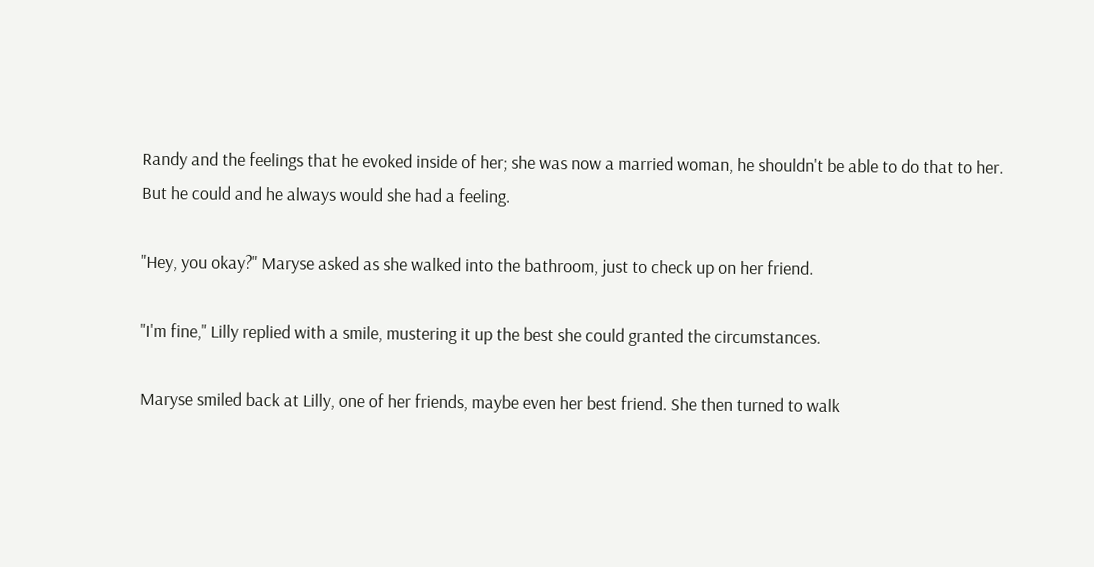Randy and the feelings that he evoked inside of her; she was now a married woman, he shouldn't be able to do that to her. But he could and he always would she had a feeling.

"Hey, you okay?" Maryse asked as she walked into the bathroom, just to check up on her friend.

"I'm fine," Lilly replied with a smile, mustering it up the best she could granted the circumstances.

Maryse smiled back at Lilly, one of her friends, maybe even her best friend. She then turned to walk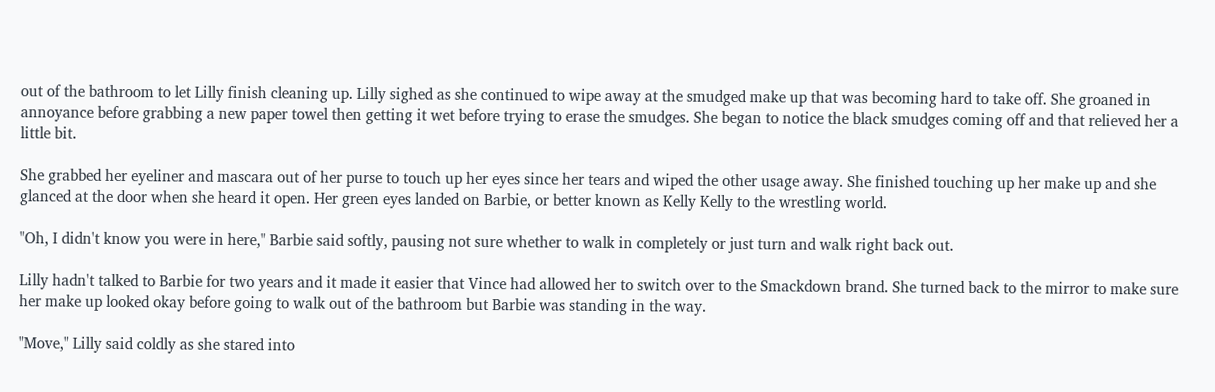out of the bathroom to let Lilly finish cleaning up. Lilly sighed as she continued to wipe away at the smudged make up that was becoming hard to take off. She groaned in annoyance before grabbing a new paper towel then getting it wet before trying to erase the smudges. She began to notice the black smudges coming off and that relieved her a little bit.

She grabbed her eyeliner and mascara out of her purse to touch up her eyes since her tears and wiped the other usage away. She finished touching up her make up and she glanced at the door when she heard it open. Her green eyes landed on Barbie, or better known as Kelly Kelly to the wrestling world.

"Oh, I didn't know you were in here," Barbie said softly, pausing not sure whether to walk in completely or just turn and walk right back out.

Lilly hadn't talked to Barbie for two years and it made it easier that Vince had allowed her to switch over to the Smackdown brand. She turned back to the mirror to make sure her make up looked okay before going to walk out of the bathroom but Barbie was standing in the way.

"Move," Lilly said coldly as she stared into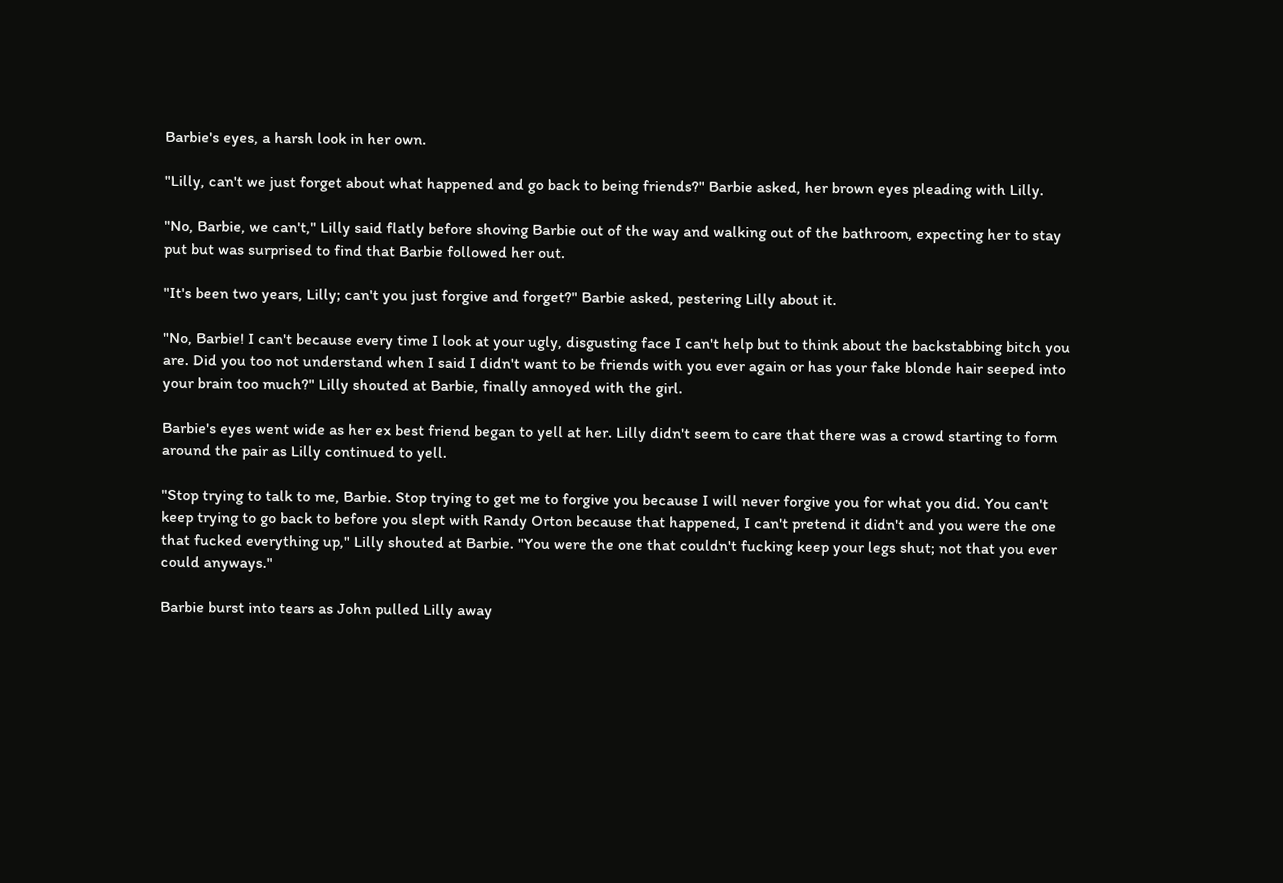Barbie's eyes, a harsh look in her own.

"Lilly, can't we just forget about what happened and go back to being friends?" Barbie asked, her brown eyes pleading with Lilly.

"No, Barbie, we can't," Lilly said flatly before shoving Barbie out of the way and walking out of the bathroom, expecting her to stay put but was surprised to find that Barbie followed her out.

"It's been two years, Lilly; can't you just forgive and forget?" Barbie asked, pestering Lilly about it.

"No, Barbie! I can't because every time I look at your ugly, disgusting face I can't help but to think about the backstabbing bitch you are. Did you too not understand when I said I didn't want to be friends with you ever again or has your fake blonde hair seeped into your brain too much?" Lilly shouted at Barbie, finally annoyed with the girl.

Barbie's eyes went wide as her ex best friend began to yell at her. Lilly didn't seem to care that there was a crowd starting to form around the pair as Lilly continued to yell.

"Stop trying to talk to me, Barbie. Stop trying to get me to forgive you because I will never forgive you for what you did. You can't keep trying to go back to before you slept with Randy Orton because that happened, I can't pretend it didn't and you were the one that fucked everything up," Lilly shouted at Barbie. "You were the one that couldn't fucking keep your legs shut; not that you ever could anyways."

Barbie burst into tears as John pulled Lilly away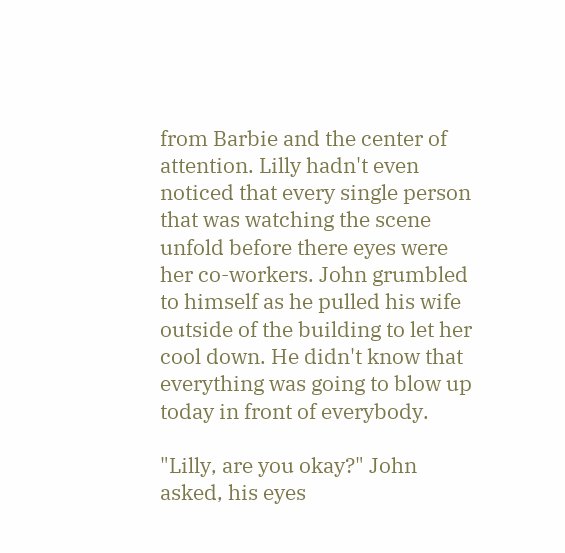from Barbie and the center of attention. Lilly hadn't even noticed that every single person that was watching the scene unfold before there eyes were her co-workers. John grumbled to himself as he pulled his wife outside of the building to let her cool down. He didn't know that everything was going to blow up today in front of everybody.

"Lilly, are you okay?" John asked, his eyes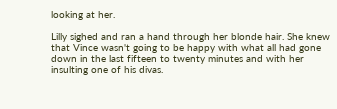looking at her.

Lilly sighed and ran a hand through her blonde hair. She knew that Vince wasn't going to be happy with what all had gone down in the last fifteen to twenty minutes and with her insulting one of his divas.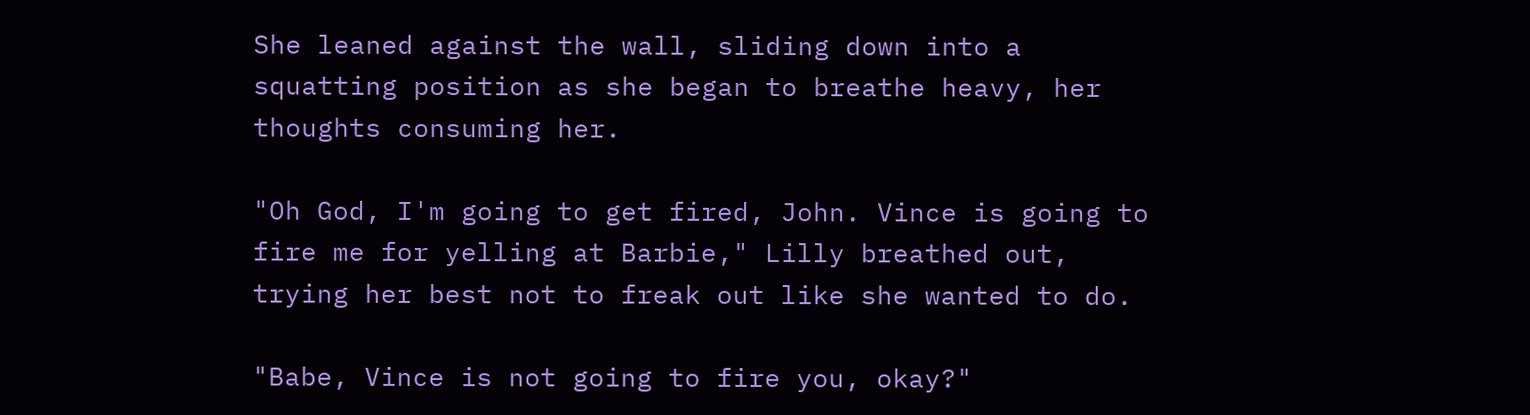She leaned against the wall, sliding down into a squatting position as she began to breathe heavy, her thoughts consuming her.

"Oh God, I'm going to get fired, John. Vince is going to fire me for yelling at Barbie," Lilly breathed out, trying her best not to freak out like she wanted to do.

"Babe, Vince is not going to fire you, okay?"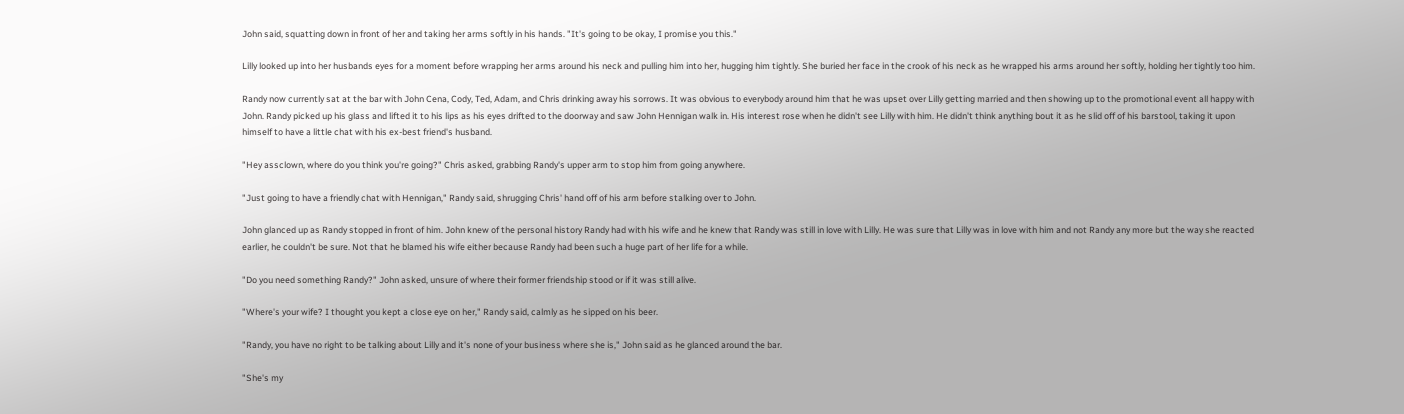John said, squatting down in front of her and taking her arms softly in his hands. "It's going to be okay, I promise you this."

Lilly looked up into her husbands eyes for a moment before wrapping her arms around his neck and pulling him into her, hugging him tightly. She buried her face in the crook of his neck as he wrapped his arms around her softly, holding her tightly too him.

Randy now currently sat at the bar with John Cena, Cody, Ted, Adam, and Chris drinking away his sorrows. It was obvious to everybody around him that he was upset over Lilly getting married and then showing up to the promotional event all happy with John. Randy picked up his glass and lifted it to his lips as his eyes drifted to the doorway and saw John Hennigan walk in. His interest rose when he didn't see Lilly with him. He didn't think anything bout it as he slid off of his barstool, taking it upon himself to have a little chat with his ex-best friend's husband.

"Hey assclown, where do you think you're going?" Chris asked, grabbing Randy's upper arm to stop him from going anywhere.

"Just going to have a friendly chat with Hennigan," Randy said, shrugging Chris' hand off of his arm before stalking over to John.

John glanced up as Randy stopped in front of him. John knew of the personal history Randy had with his wife and he knew that Randy was still in love with Lilly. He was sure that Lilly was in love with him and not Randy any more but the way she reacted earlier, he couldn't be sure. Not that he blamed his wife either because Randy had been such a huge part of her life for a while.

"Do you need something Randy?" John asked, unsure of where their former friendship stood or if it was still alive.

"Where's your wife? I thought you kept a close eye on her," Randy said, calmly as he sipped on his beer.

"Randy, you have no right to be talking about Lilly and it's none of your business where she is," John said as he glanced around the bar.

"She's my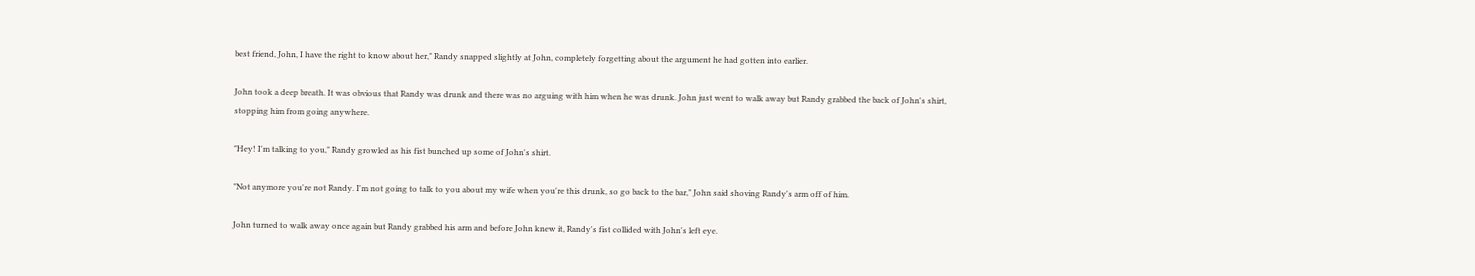best friend, John, I have the right to know about her," Randy snapped slightly at John, completely forgetting about the argument he had gotten into earlier.

John took a deep breath. It was obvious that Randy was drunk and there was no arguing with him when he was drunk. John just went to walk away but Randy grabbed the back of John's shirt, stopping him from going anywhere.

"Hey! I'm talking to you," Randy growled as his fist bunched up some of John's shirt.

"Not anymore you're not Randy. I'm not going to talk to you about my wife when you're this drunk, so go back to the bar," John said shoving Randy's arm off of him.

John turned to walk away once again but Randy grabbed his arm and before John knew it, Randy's fist collided with John's left eye.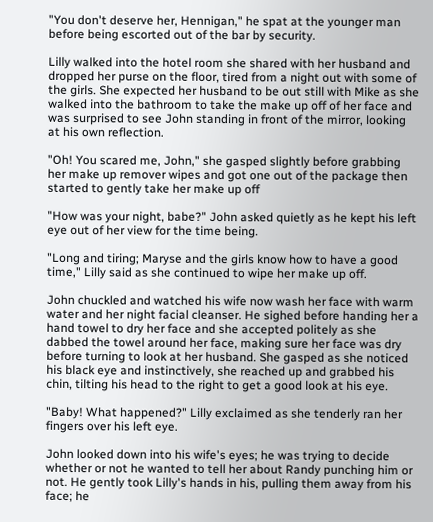"You don't deserve her, Hennigan," he spat at the younger man before being escorted out of the bar by security.

Lilly walked into the hotel room she shared with her husband and dropped her purse on the floor, tired from a night out with some of the girls. She expected her husband to be out still with Mike as she walked into the bathroom to take the make up off of her face and was surprised to see John standing in front of the mirror, looking at his own reflection.

"Oh! You scared me, John," she gasped slightly before grabbing her make up remover wipes and got one out of the package then started to gently take her make up off

"How was your night, babe?" John asked quietly as he kept his left eye out of her view for the time being.

"Long and tiring; Maryse and the girls know how to have a good time," Lilly said as she continued to wipe her make up off.

John chuckled and watched his wife now wash her face with warm water and her night facial cleanser. He sighed before handing her a hand towel to dry her face and she accepted politely as she dabbed the towel around her face, making sure her face was dry before turning to look at her husband. She gasped as she noticed his black eye and instinctively, she reached up and grabbed his chin, tilting his head to the right to get a good look at his eye.

"Baby! What happened?" Lilly exclaimed as she tenderly ran her fingers over his left eye.

John looked down into his wife's eyes; he was trying to decide whether or not he wanted to tell her about Randy punching him or not. He gently took Lilly's hands in his, pulling them away from his face; he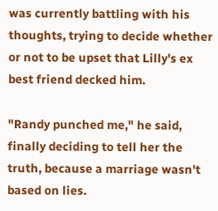was currently battling with his thoughts, trying to decide whether or not to be upset that Lilly's ex best friend decked him.

"Randy punched me," he said, finally deciding to tell her the truth, because a marriage wasn't based on lies.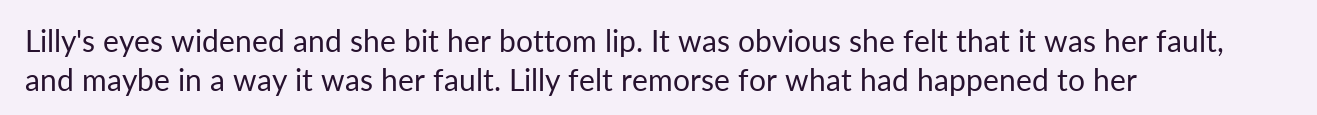Lilly's eyes widened and she bit her bottom lip. It was obvious she felt that it was her fault, and maybe in a way it was her fault. Lilly felt remorse for what had happened to her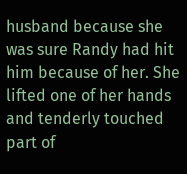husband because she was sure Randy had hit him because of her. She lifted one of her hands and tenderly touched part of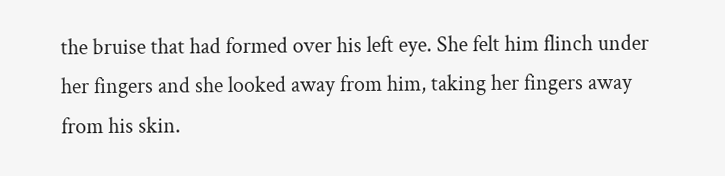the bruise that had formed over his left eye. She felt him flinch under her fingers and she looked away from him, taking her fingers away from his skin.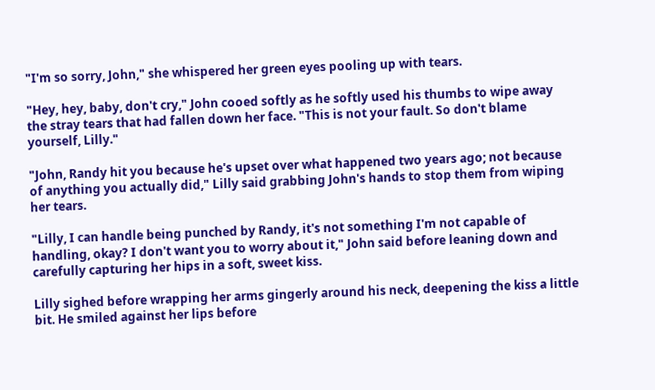"I'm so sorry, John," she whispered her green eyes pooling up with tears.

"Hey, hey, baby, don't cry," John cooed softly as he softly used his thumbs to wipe away the stray tears that had fallen down her face. "This is not your fault. So don't blame yourself, Lilly."

"John, Randy hit you because he's upset over what happened two years ago; not because of anything you actually did," Lilly said grabbing John's hands to stop them from wiping her tears.

"Lilly, I can handle being punched by Randy, it's not something I'm not capable of handling, okay? I don't want you to worry about it," John said before leaning down and carefully capturing her hips in a soft, sweet kiss.

Lilly sighed before wrapping her arms gingerly around his neck, deepening the kiss a little bit. He smiled against her lips before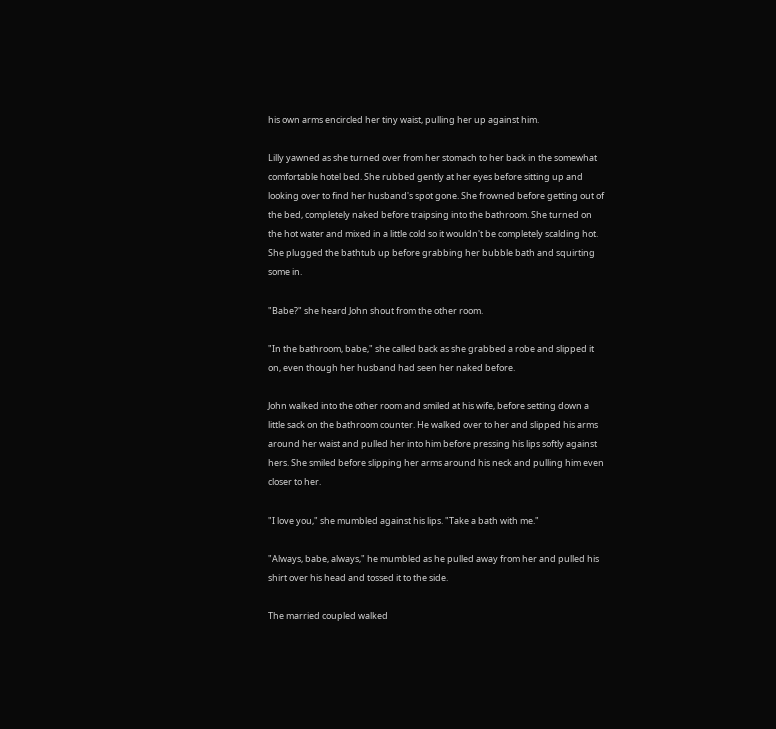his own arms encircled her tiny waist, pulling her up against him.

Lilly yawned as she turned over from her stomach to her back in the somewhat comfortable hotel bed. She rubbed gently at her eyes before sitting up and looking over to find her husband's spot gone. She frowned before getting out of the bed, completely naked before traipsing into the bathroom. She turned on the hot water and mixed in a little cold so it wouldn't be completely scalding hot. She plugged the bathtub up before grabbing her bubble bath and squirting some in.

"Babe?" she heard John shout from the other room.

"In the bathroom, babe," she called back as she grabbed a robe and slipped it on, even though her husband had seen her naked before.

John walked into the other room and smiled at his wife, before setting down a little sack on the bathroom counter. He walked over to her and slipped his arms around her waist and pulled her into him before pressing his lips softly against hers. She smiled before slipping her arms around his neck and pulling him even closer to her.

"I love you," she mumbled against his lips. "Take a bath with me."

"Always, babe, always," he mumbled as he pulled away from her and pulled his shirt over his head and tossed it to the side.

The married coupled walked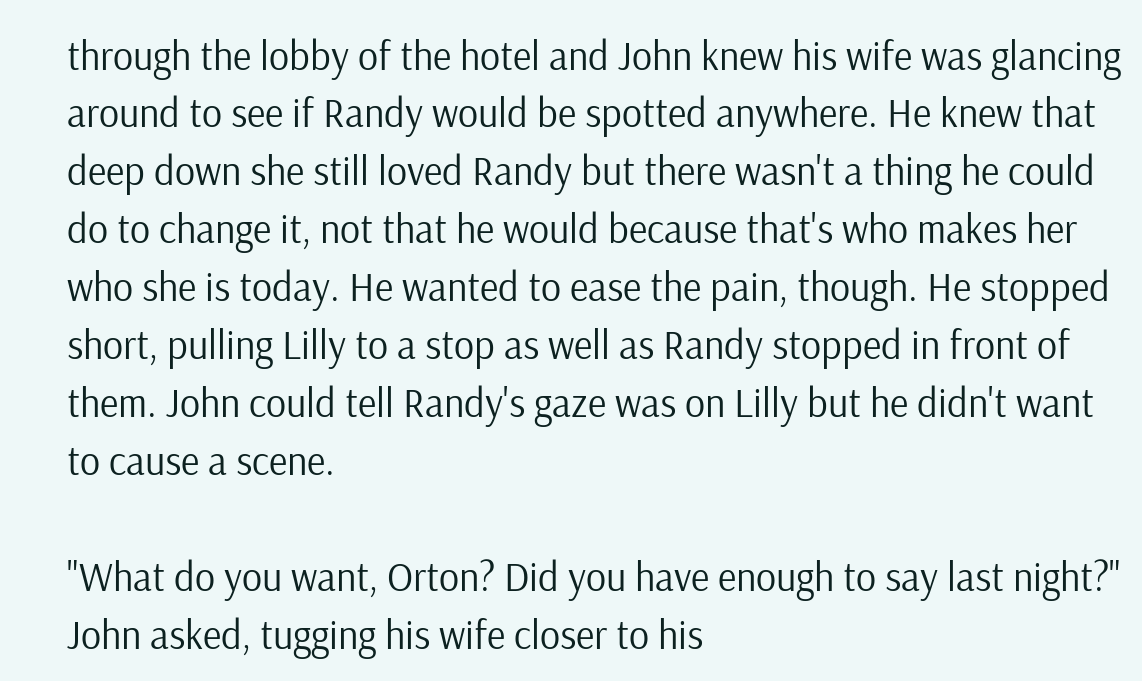through the lobby of the hotel and John knew his wife was glancing around to see if Randy would be spotted anywhere. He knew that deep down she still loved Randy but there wasn't a thing he could do to change it, not that he would because that's who makes her who she is today. He wanted to ease the pain, though. He stopped short, pulling Lilly to a stop as well as Randy stopped in front of them. John could tell Randy's gaze was on Lilly but he didn't want to cause a scene.

"What do you want, Orton? Did you have enough to say last night?" John asked, tugging his wife closer to his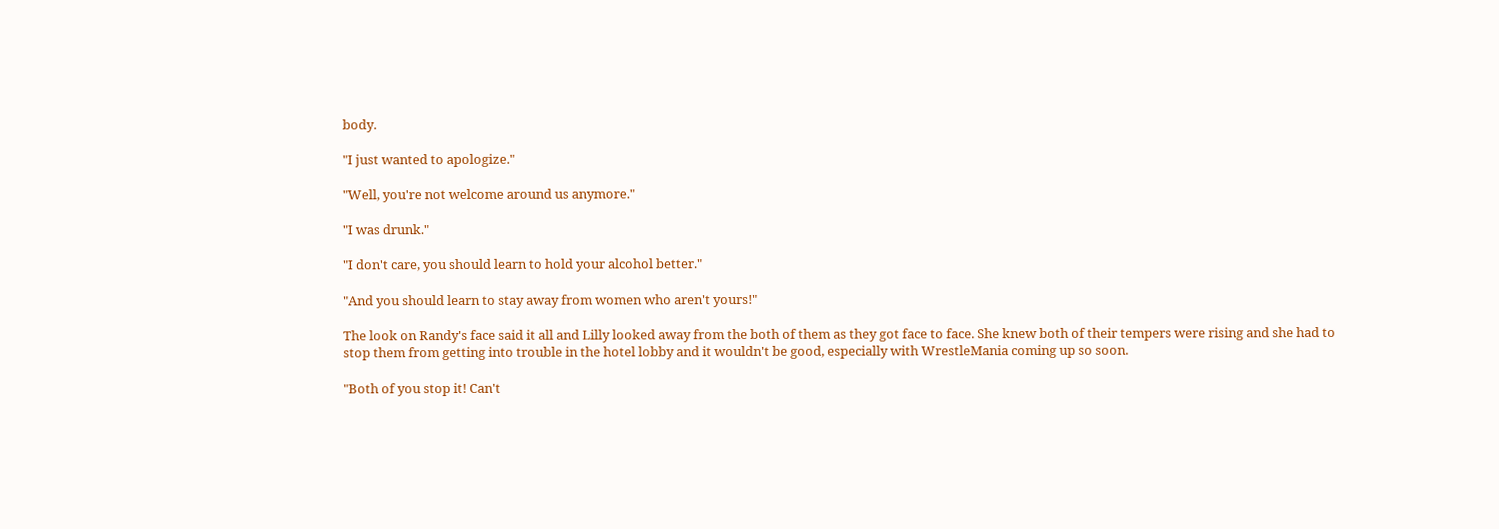body.

"I just wanted to apologize."

"Well, you're not welcome around us anymore."

"I was drunk."

"I don't care, you should learn to hold your alcohol better."

"And you should learn to stay away from women who aren't yours!"

The look on Randy's face said it all and Lilly looked away from the both of them as they got face to face. She knew both of their tempers were rising and she had to stop them from getting into trouble in the hotel lobby and it wouldn't be good, especially with WrestleMania coming up so soon.

"Both of you stop it! Can't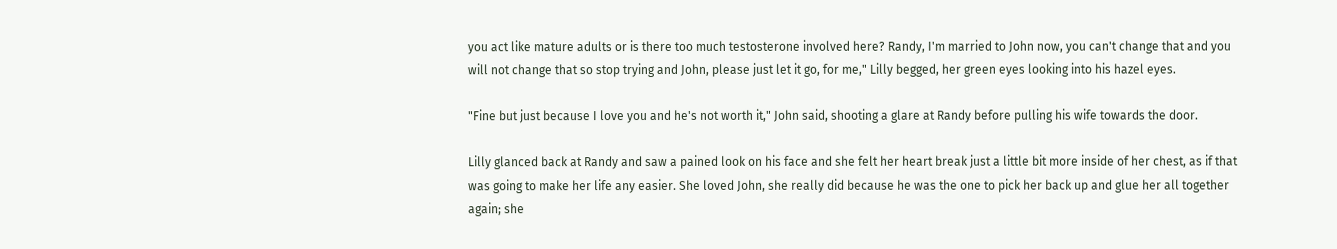you act like mature adults or is there too much testosterone involved here? Randy, I'm married to John now, you can't change that and you will not change that so stop trying and John, please just let it go, for me," Lilly begged, her green eyes looking into his hazel eyes.

"Fine but just because I love you and he's not worth it," John said, shooting a glare at Randy before pulling his wife towards the door.

Lilly glanced back at Randy and saw a pained look on his face and she felt her heart break just a little bit more inside of her chest, as if that was going to make her life any easier. She loved John, she really did because he was the one to pick her back up and glue her all together again; she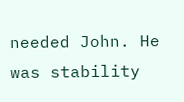needed John. He was stability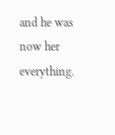and he was now her everything.